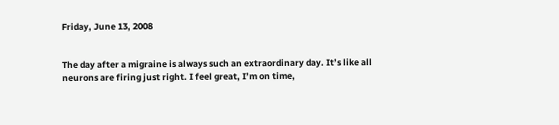Friday, June 13, 2008


The day after a migraine is always such an extraordinary day. It’s like all neurons are firing just right. I feel great, I’m on time,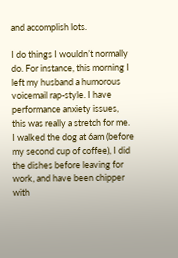and accomplish lots.

I do things I wouldn’t normally do. For instance, this morning I left my husband a humorous voicemail rap-style. I have performance anxiety issues, this was really a stretch for me. I walked the dog at 6am (before my second cup of coffee), I did the dishes before leaving for work, and have been chipper with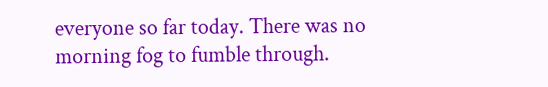everyone so far today. There was no morning fog to fumble through.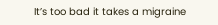It’s too bad it takes a migraine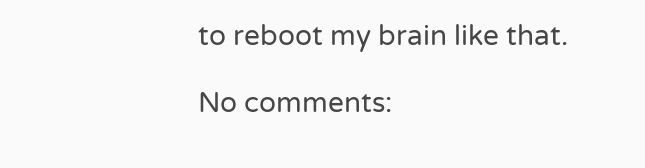to reboot my brain like that.

No comments: